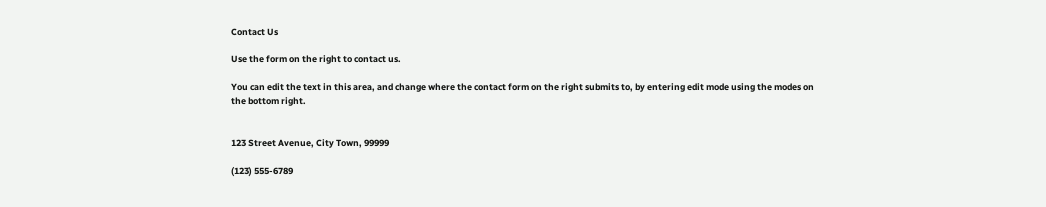Contact Us

Use the form on the right to contact us.

You can edit the text in this area, and change where the contact form on the right submits to, by entering edit mode using the modes on the bottom right.


123 Street Avenue, City Town, 99999

(123) 555-6789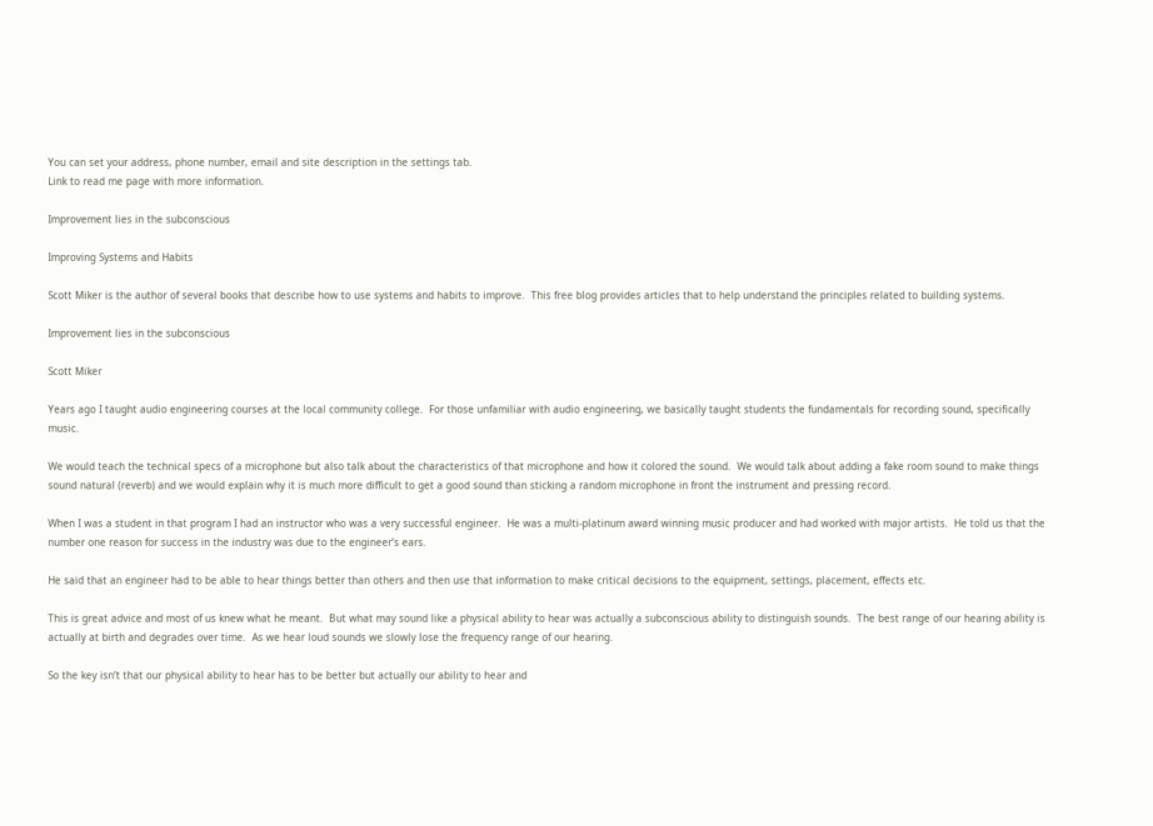You can set your address, phone number, email and site description in the settings tab.
Link to read me page with more information.

Improvement lies in the subconscious

Improving Systems and Habits

Scott Miker is the author of several books that describe how to use systems and habits to improve.  This free blog provides articles that to help understand the principles related to building systems.

Improvement lies in the subconscious

Scott Miker

Years ago I taught audio engineering courses at the local community college.  For those unfamiliar with audio engineering, we basically taught students the fundamentals for recording sound, specifically music.

We would teach the technical specs of a microphone but also talk about the characteristics of that microphone and how it colored the sound.  We would talk about adding a fake room sound to make things sound natural (reverb) and we would explain why it is much more difficult to get a good sound than sticking a random microphone in front the instrument and pressing record.

When I was a student in that program I had an instructor who was a very successful engineer.  He was a multi-platinum award winning music producer and had worked with major artists.  He told us that the number one reason for success in the industry was due to the engineer’s ears.

He said that an engineer had to be able to hear things better than others and then use that information to make critical decisions to the equipment, settings, placement, effects etc.

This is great advice and most of us knew what he meant.  But what may sound like a physical ability to hear was actually a subconscious ability to distinguish sounds.  The best range of our hearing ability is actually at birth and degrades over time.  As we hear loud sounds we slowly lose the frequency range of our hearing.

So the key isn’t that our physical ability to hear has to be better but actually our ability to hear and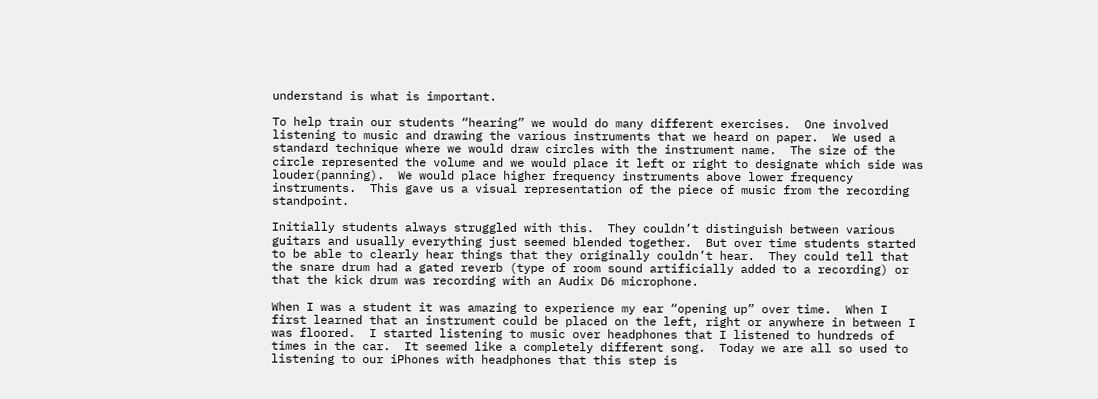understand is what is important.

To help train our students “hearing” we would do many different exercises.  One involved listening to music and drawing the various instruments that we heard on paper.  We used a standard technique where we would draw circles with the instrument name.  The size of the circle represented the volume and we would place it left or right to designate which side was louder(panning).  We would place higher frequency instruments above lower frequency instruments.  This gave us a visual representation of the piece of music from the recording standpoint.

Initially students always struggled with this.  They couldn’t distinguish between various guitars and usually everything just seemed blended together.  But over time students started to be able to clearly hear things that they originally couldn’t hear.  They could tell that the snare drum had a gated reverb (type of room sound artificially added to a recording) or that the kick drum was recording with an Audix D6 microphone.

When I was a student it was amazing to experience my ear “opening up” over time.  When I first learned that an instrument could be placed on the left, right or anywhere in between I was floored.  I started listening to music over headphones that I listened to hundreds of times in the car.  It seemed like a completely different song.  Today we are all so used to listening to our iPhones with headphones that this step is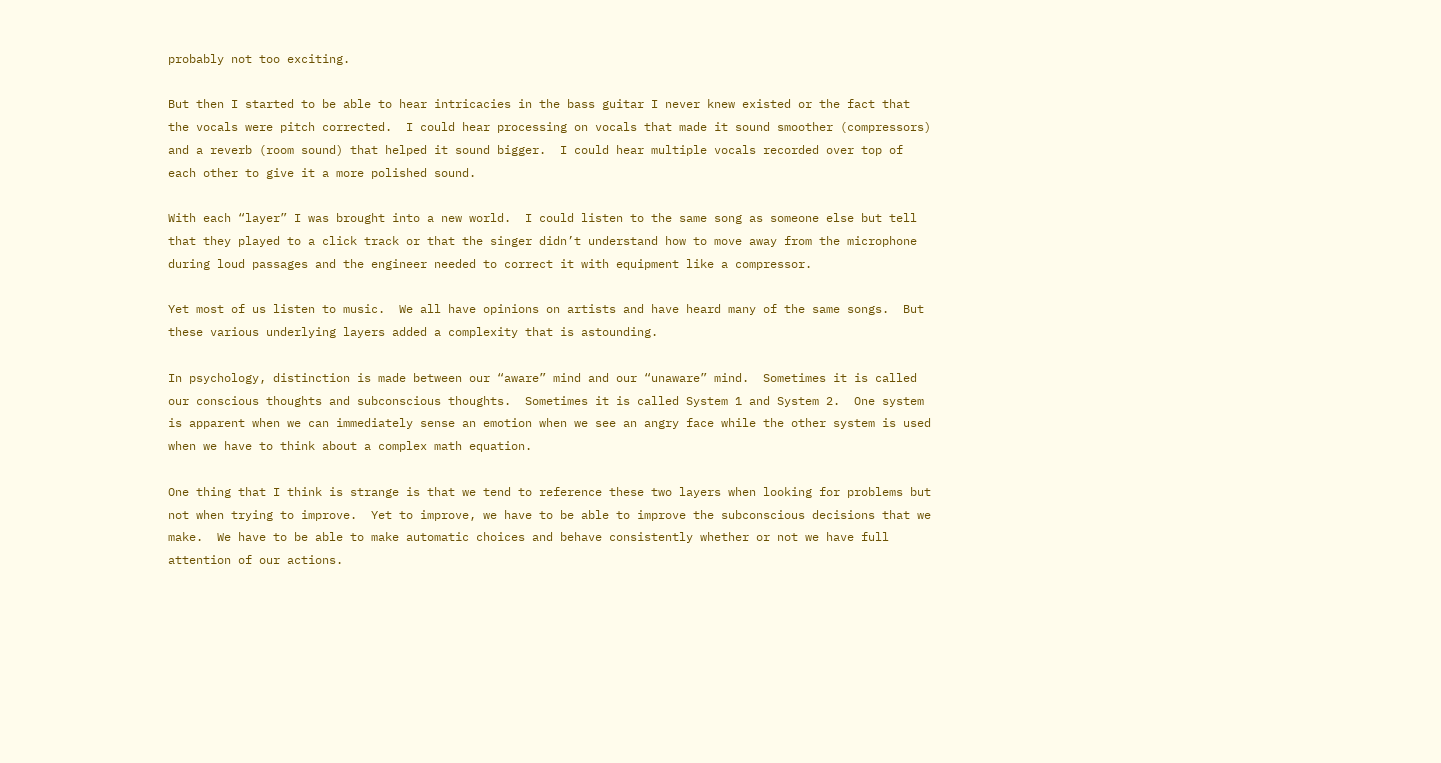probably not too exciting.

But then I started to be able to hear intricacies in the bass guitar I never knew existed or the fact that the vocals were pitch corrected.  I could hear processing on vocals that made it sound smoother (compressors) and a reverb (room sound) that helped it sound bigger.  I could hear multiple vocals recorded over top of each other to give it a more polished sound.

With each “layer” I was brought into a new world.  I could listen to the same song as someone else but tell that they played to a click track or that the singer didn’t understand how to move away from the microphone during loud passages and the engineer needed to correct it with equipment like a compressor.

Yet most of us listen to music.  We all have opinions on artists and have heard many of the same songs.  But these various underlying layers added a complexity that is astounding.

In psychology, distinction is made between our “aware” mind and our “unaware” mind.  Sometimes it is called our conscious thoughts and subconscious thoughts.  Sometimes it is called System 1 and System 2.  One system is apparent when we can immediately sense an emotion when we see an angry face while the other system is used when we have to think about a complex math equation.

One thing that I think is strange is that we tend to reference these two layers when looking for problems but not when trying to improve.  Yet to improve, we have to be able to improve the subconscious decisions that we make.  We have to be able to make automatic choices and behave consistently whether or not we have full attention of our actions.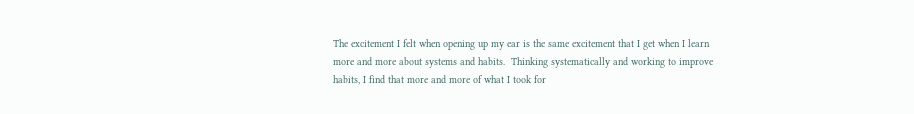The excitement I felt when opening up my ear is the same excitement that I get when I learn more and more about systems and habits.  Thinking systematically and working to improve habits, I find that more and more of what I took for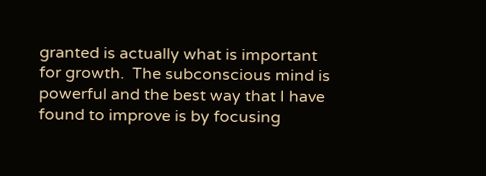granted is actually what is important for growth.  The subconscious mind is powerful and the best way that I have found to improve is by focusing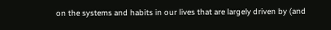on the systems and habits in our lives that are largely driven by (and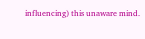influencing) this unaware mind.